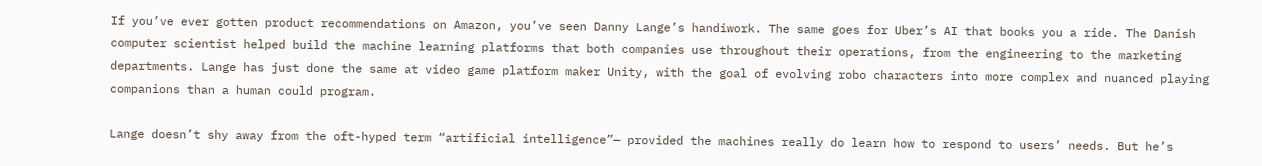If you’ve ever gotten product recommendations on Amazon, you’ve seen Danny Lange’s handiwork. The same goes for Uber’s AI that books you a ride. The Danish computer scientist helped build the machine learning platforms that both companies use throughout their operations, from the engineering to the marketing departments. Lange has just done the same at video game platform maker Unity, with the goal of evolving robo characters into more complex and nuanced playing companions than a human could program.

Lange doesn’t shy away from the oft-hyped term “artificial intelligence”— provided the machines really do learn how to respond to users’ needs. But he’s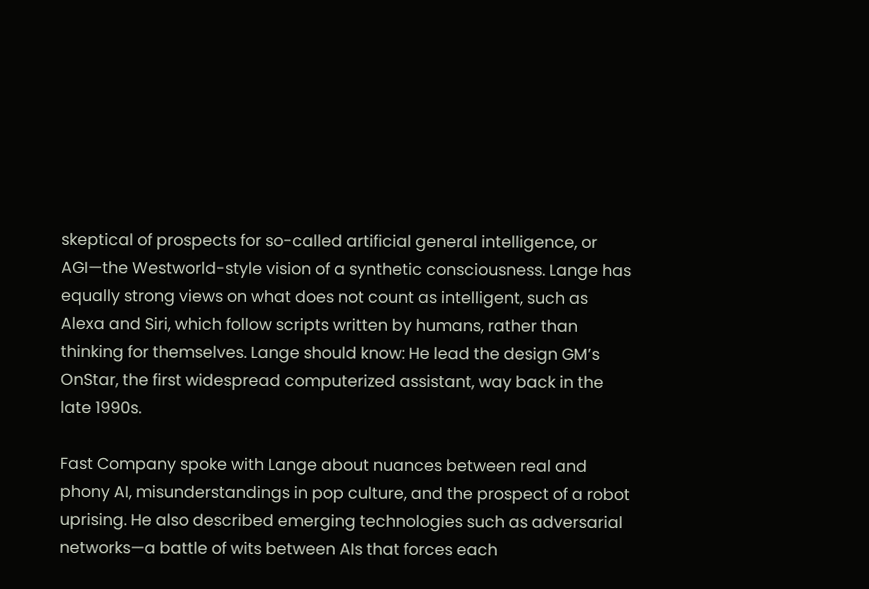skeptical of prospects for so-called artificial general intelligence, or AGI—the Westworld-style vision of a synthetic consciousness. Lange has equally strong views on what does not count as intelligent, such as Alexa and Siri, which follow scripts written by humans, rather than thinking for themselves. Lange should know: He lead the design GM’s OnStar, the first widespread computerized assistant, way back in the late 1990s.

Fast Company spoke with Lange about nuances between real and phony AI, misunderstandings in pop culture, and the prospect of a robot uprising. He also described emerging technologies such as adversarial networks—a battle of wits between AIs that forces each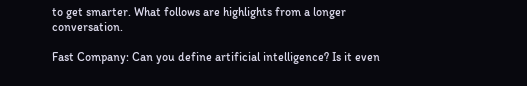to get smarter. What follows are highlights from a longer conversation.

Fast Company: Can you define artificial intelligence? Is it even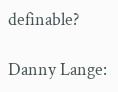definable?

Danny Lange: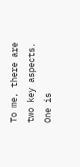To me, there are two key aspects. One is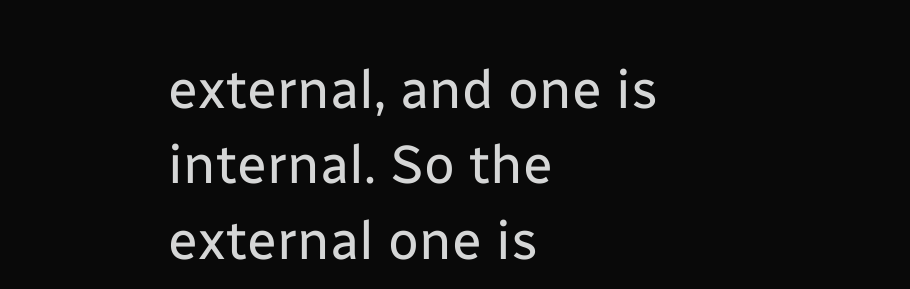external, and one is internal. So the external one is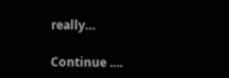really…

Continue ….